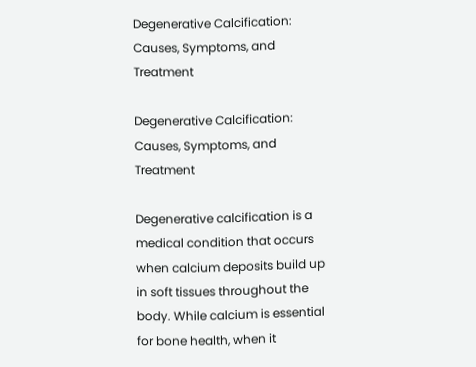Degenerative Calcification: Causes, Symptoms, and Treatment

Degenerative Calcification: Causes, Symptoms, and Treatment

Degenerative calcification is a medical condition that occurs when calcium deposits build up in soft tissues throughout the body. While calcium is essential for bone health, when it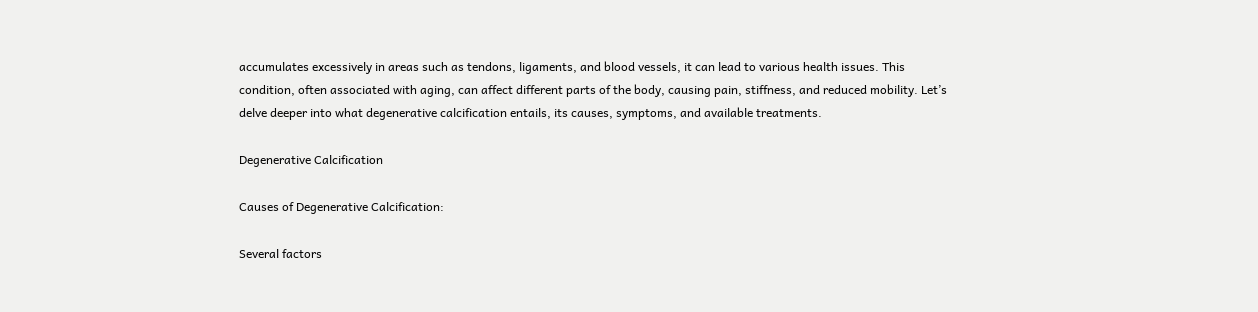accumulates excessively in areas such as tendons, ligaments, and blood vessels, it can lead to various health issues. This condition, often associated with aging, can affect different parts of the body, causing pain, stiffness, and reduced mobility. Let’s delve deeper into what degenerative calcification entails, its causes, symptoms, and available treatments.

Degenerative Calcification

Causes of Degenerative Calcification:

Several factors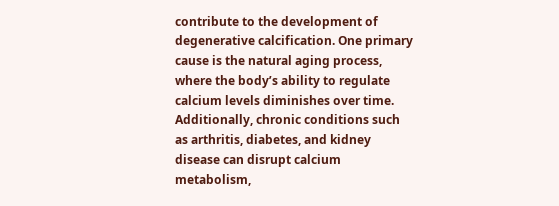contribute to the development of degenerative calcification. One primary cause is the natural aging process, where the body’s ability to regulate calcium levels diminishes over time. Additionally, chronic conditions such as arthritis, diabetes, and kidney disease can disrupt calcium metabolism,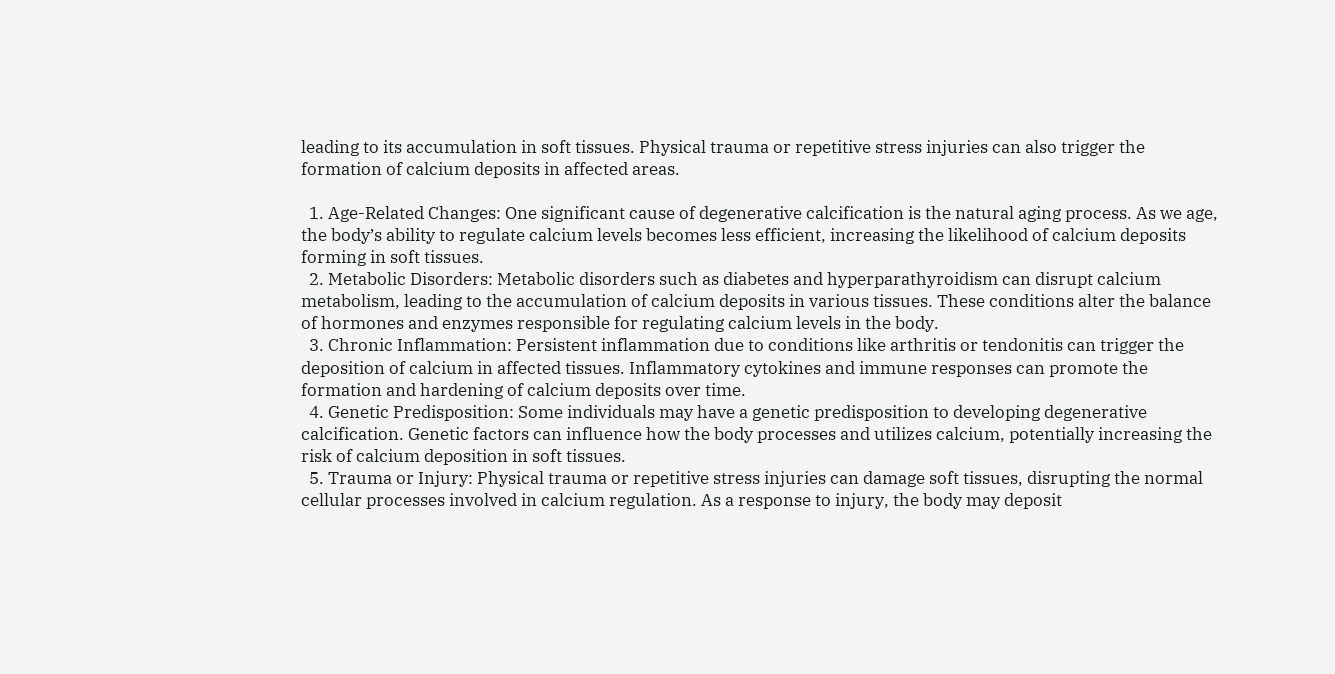leading to its accumulation in soft tissues. Physical trauma or repetitive stress injuries can also trigger the formation of calcium deposits in affected areas.

  1. Age-Related Changes: One significant cause of degenerative calcification is the natural aging process. As we age, the body’s ability to regulate calcium levels becomes less efficient, increasing the likelihood of calcium deposits forming in soft tissues.
  2. Metabolic Disorders: Metabolic disorders such as diabetes and hyperparathyroidism can disrupt calcium metabolism, leading to the accumulation of calcium deposits in various tissues. These conditions alter the balance of hormones and enzymes responsible for regulating calcium levels in the body.
  3. Chronic Inflammation: Persistent inflammation due to conditions like arthritis or tendonitis can trigger the deposition of calcium in affected tissues. Inflammatory cytokines and immune responses can promote the formation and hardening of calcium deposits over time.
  4. Genetic Predisposition: Some individuals may have a genetic predisposition to developing degenerative calcification. Genetic factors can influence how the body processes and utilizes calcium, potentially increasing the risk of calcium deposition in soft tissues.
  5. Trauma or Injury: Physical trauma or repetitive stress injuries can damage soft tissues, disrupting the normal cellular processes involved in calcium regulation. As a response to injury, the body may deposit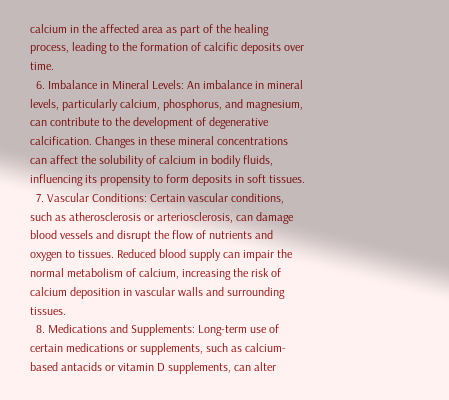calcium in the affected area as part of the healing process, leading to the formation of calcific deposits over time.
  6. Imbalance in Mineral Levels: An imbalance in mineral levels, particularly calcium, phosphorus, and magnesium, can contribute to the development of degenerative calcification. Changes in these mineral concentrations can affect the solubility of calcium in bodily fluids, influencing its propensity to form deposits in soft tissues.
  7. Vascular Conditions: Certain vascular conditions, such as atherosclerosis or arteriosclerosis, can damage blood vessels and disrupt the flow of nutrients and oxygen to tissues. Reduced blood supply can impair the normal metabolism of calcium, increasing the risk of calcium deposition in vascular walls and surrounding tissues.
  8. Medications and Supplements: Long-term use of certain medications or supplements, such as calcium-based antacids or vitamin D supplements, can alter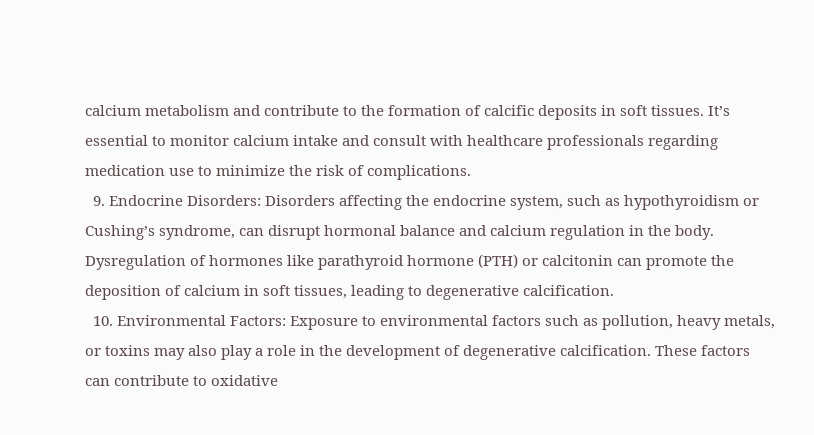calcium metabolism and contribute to the formation of calcific deposits in soft tissues. It’s essential to monitor calcium intake and consult with healthcare professionals regarding medication use to minimize the risk of complications.
  9. Endocrine Disorders: Disorders affecting the endocrine system, such as hypothyroidism or Cushing’s syndrome, can disrupt hormonal balance and calcium regulation in the body. Dysregulation of hormones like parathyroid hormone (PTH) or calcitonin can promote the deposition of calcium in soft tissues, leading to degenerative calcification.
  10. Environmental Factors: Exposure to environmental factors such as pollution, heavy metals, or toxins may also play a role in the development of degenerative calcification. These factors can contribute to oxidative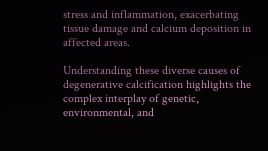stress and inflammation, exacerbating tissue damage and calcium deposition in affected areas.

Understanding these diverse causes of degenerative calcification highlights the complex interplay of genetic, environmental, and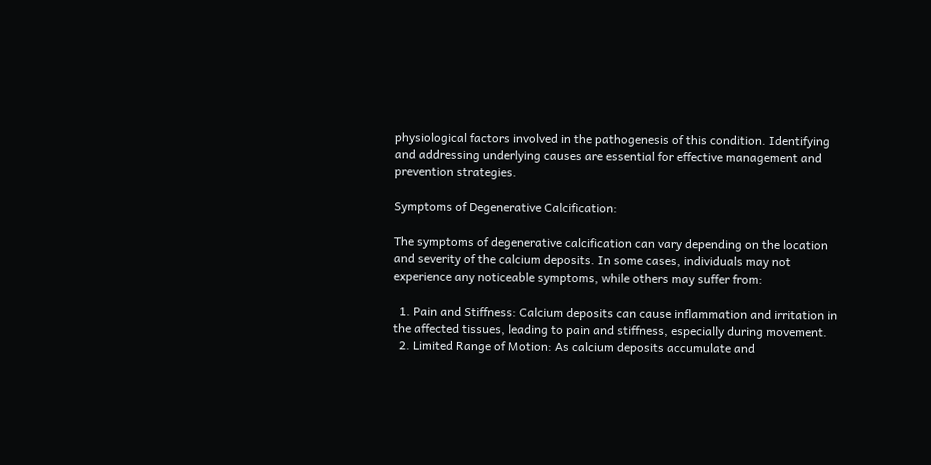physiological factors involved in the pathogenesis of this condition. Identifying and addressing underlying causes are essential for effective management and prevention strategies.

Symptoms of Degenerative Calcification:

The symptoms of degenerative calcification can vary depending on the location and severity of the calcium deposits. In some cases, individuals may not experience any noticeable symptoms, while others may suffer from:

  1. Pain and Stiffness: Calcium deposits can cause inflammation and irritation in the affected tissues, leading to pain and stiffness, especially during movement.
  2. Limited Range of Motion: As calcium deposits accumulate and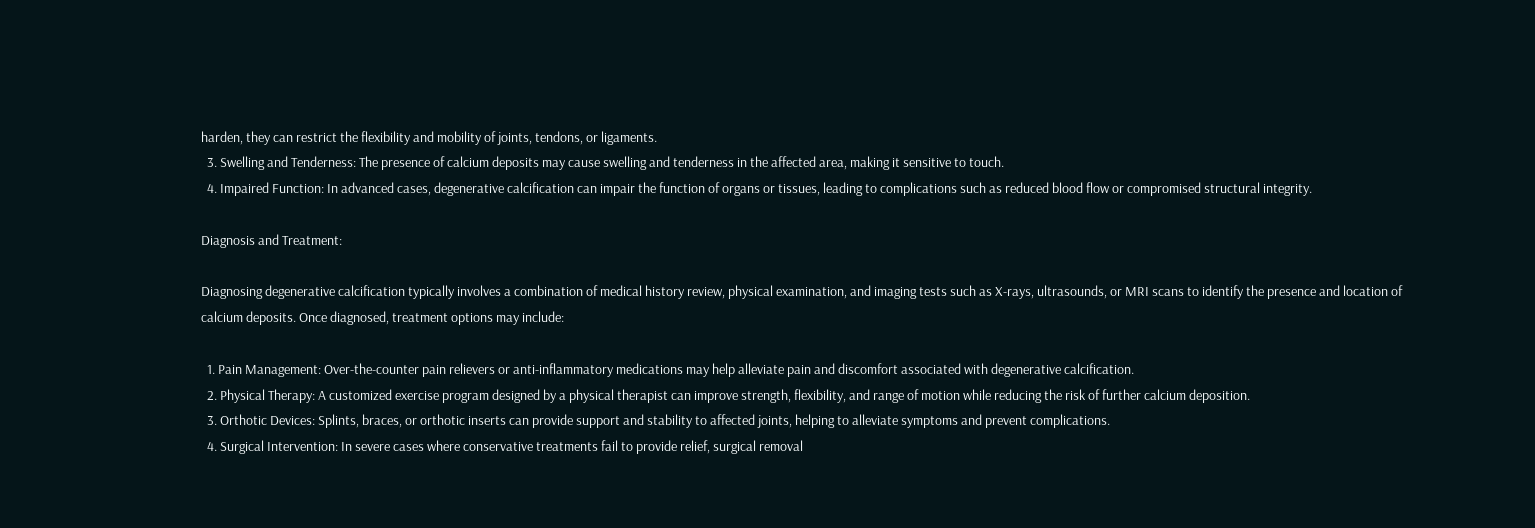harden, they can restrict the flexibility and mobility of joints, tendons, or ligaments.
  3. Swelling and Tenderness: The presence of calcium deposits may cause swelling and tenderness in the affected area, making it sensitive to touch.
  4. Impaired Function: In advanced cases, degenerative calcification can impair the function of organs or tissues, leading to complications such as reduced blood flow or compromised structural integrity.

Diagnosis and Treatment:

Diagnosing degenerative calcification typically involves a combination of medical history review, physical examination, and imaging tests such as X-rays, ultrasounds, or MRI scans to identify the presence and location of calcium deposits. Once diagnosed, treatment options may include:

  1. Pain Management: Over-the-counter pain relievers or anti-inflammatory medications may help alleviate pain and discomfort associated with degenerative calcification.
  2. Physical Therapy: A customized exercise program designed by a physical therapist can improve strength, flexibility, and range of motion while reducing the risk of further calcium deposition.
  3. Orthotic Devices: Splints, braces, or orthotic inserts can provide support and stability to affected joints, helping to alleviate symptoms and prevent complications.
  4. Surgical Intervention: In severe cases where conservative treatments fail to provide relief, surgical removal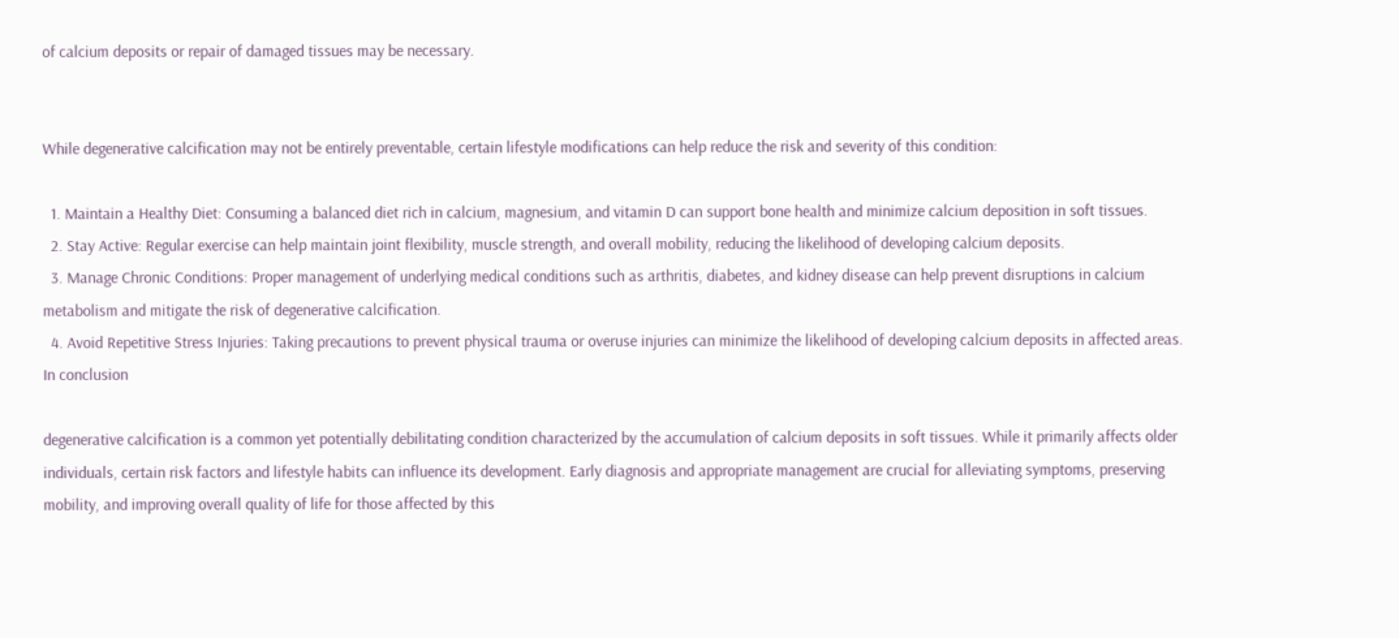of calcium deposits or repair of damaged tissues may be necessary.


While degenerative calcification may not be entirely preventable, certain lifestyle modifications can help reduce the risk and severity of this condition:

  1. Maintain a Healthy Diet: Consuming a balanced diet rich in calcium, magnesium, and vitamin D can support bone health and minimize calcium deposition in soft tissues.
  2. Stay Active: Regular exercise can help maintain joint flexibility, muscle strength, and overall mobility, reducing the likelihood of developing calcium deposits.
  3. Manage Chronic Conditions: Proper management of underlying medical conditions such as arthritis, diabetes, and kidney disease can help prevent disruptions in calcium metabolism and mitigate the risk of degenerative calcification.
  4. Avoid Repetitive Stress Injuries: Taking precautions to prevent physical trauma or overuse injuries can minimize the likelihood of developing calcium deposits in affected areas.
In conclusion

degenerative calcification is a common yet potentially debilitating condition characterized by the accumulation of calcium deposits in soft tissues. While it primarily affects older individuals, certain risk factors and lifestyle habits can influence its development. Early diagnosis and appropriate management are crucial for alleviating symptoms, preserving mobility, and improving overall quality of life for those affected by this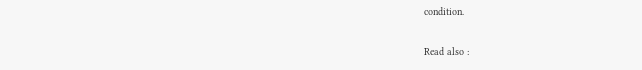condition.

Read also :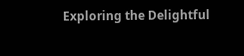Exploring the Delightful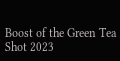Boost of the Green Tea Shot 2023